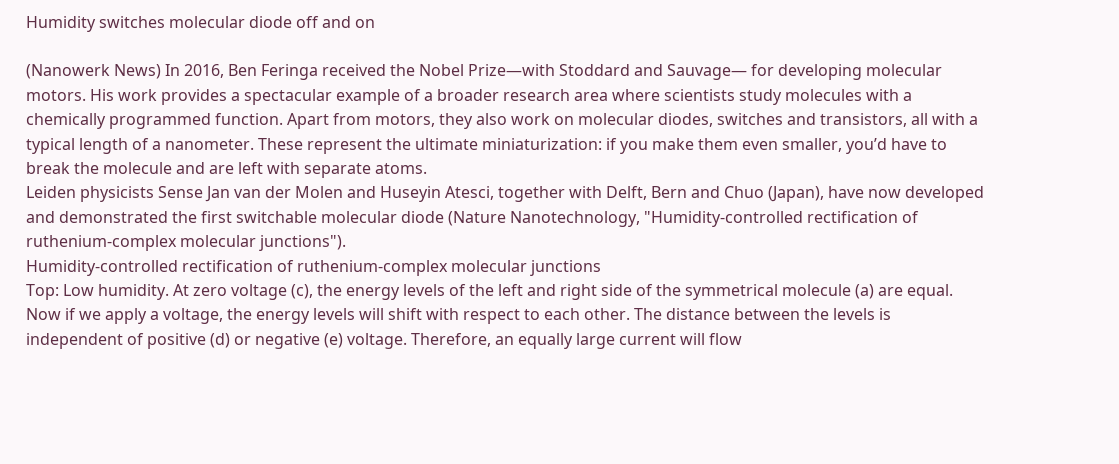Humidity switches molecular diode off and on

(Nanowerk News) In 2016, Ben Feringa received the Nobel Prize—with Stoddard and Sauvage— for developing molecular motors. His work provides a spectacular example of a broader research area where scientists study molecules with a chemically programmed function. Apart from motors, they also work on molecular diodes, switches and transistors, all with a typical length of a nanometer. These represent the ultimate miniaturization: if you make them even smaller, you’d have to break the molecule and are left with separate atoms.
Leiden physicists Sense Jan van der Molen and Huseyin Atesci, together with Delft, Bern and Chuo (Japan), have now developed and demonstrated the first switchable molecular diode (Nature Nanotechnology, "Humidity-controlled rectification of ruthenium-complex molecular junctions").
Humidity-controlled rectification of ruthenium-complex molecular junctions
Top: Low humidity. At zero voltage (c), the energy levels of the left and right side of the symmetrical molecule (a) are equal. Now if we apply a voltage, the energy levels will shift with respect to each other. The distance between the levels is independent of positive (d) or negative (e) voltage. Therefore, an equally large current will flow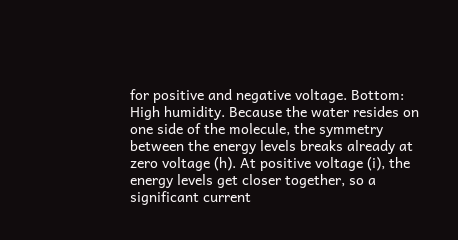for positive and negative voltage. Bottom: High humidity. Because the water resides on one side of the molecule, the symmetry between the energy levels breaks already at zero voltage (h). At positive voltage (i), the energy levels get closer together, so a significant current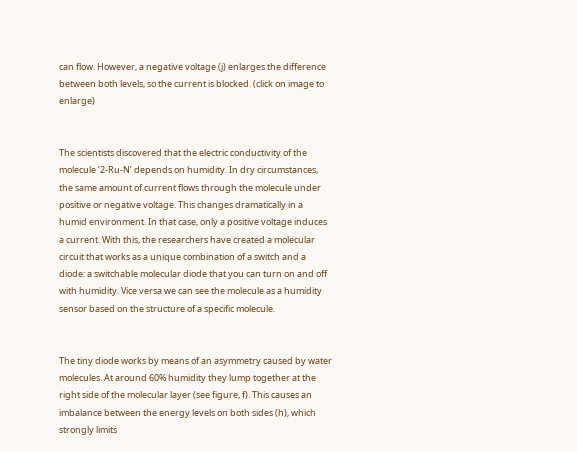can flow. However, a negative voltage (j) enlarges the difference between both levels, so the current is blocked. (click on image to enlarge)


The scientists discovered that the electric conductivity of the molecule ‘2-Ru-N’ depends on humidity. In dry circumstances, the same amount of current flows through the molecule under positive or negative voltage. This changes dramatically in a humid environment. In that case, only a positive voltage induces a current. With this, the researchers have created a molecular circuit that works as a unique combination of a switch and a diode: a switchable molecular diode that you can turn on and off with humidity. Vice versa we can see the molecule as a humidity sensor based on the structure of a specific molecule.


The tiny diode works by means of an asymmetry caused by water molecules. At around 60% humidity they lump together at the right side of the molecular layer (see figure, f). This causes an imbalance between the energy levels on both sides (h), which strongly limits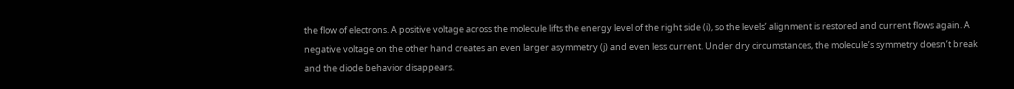the flow of electrons. A positive voltage across the molecule lifts the energy level of the right side (i), so the levels’ alignment is restored and current flows again. A negative voltage on the other hand creates an even larger asymmetry (j) and even less current. Under dry circumstances, the molecule’s symmetry doesn’t break and the diode behavior disappears.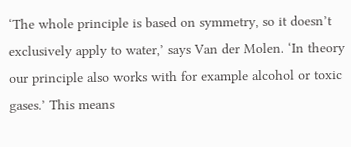‘The whole principle is based on symmetry, so it doesn’t exclusively apply to water,’ says Van der Molen. ‘In theory our principle also works with for example alcohol or toxic gases.’ This means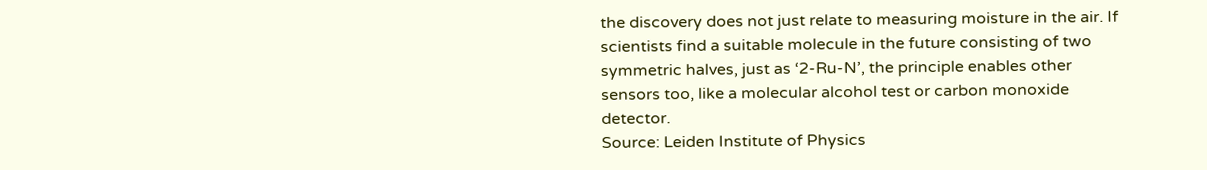the discovery does not just relate to measuring moisture in the air. If scientists find a suitable molecule in the future consisting of two symmetric halves, just as ‘2-Ru-N’, the principle enables other sensors too, like a molecular alcohol test or carbon monoxide detector.
Source: Leiden Institute of Physics